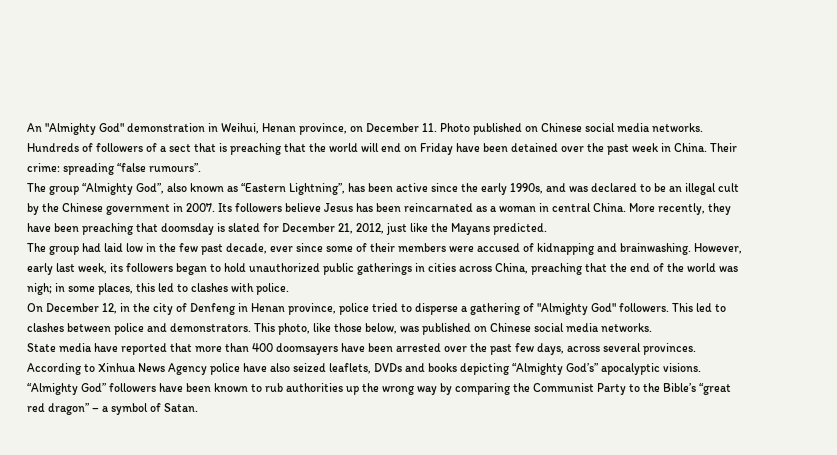An "Almighty God" demonstration in Weihui, Henan province, on December 11. Photo published on Chinese social media networks.
Hundreds of followers of a sect that is preaching that the world will end on Friday have been detained over the past week in China. Their crime: spreading “false rumours”.
The group “Almighty God”, also known as “Eastern Lightning”, has been active since the early 1990s, and was declared to be an illegal cult by the Chinese government in 2007. Its followers believe Jesus has been reincarnated as a woman in central China. More recently, they have been preaching that doomsday is slated for December 21, 2012, just like the Mayans predicted.
The group had laid low in the few past decade, ever since some of their members were accused of kidnapping and brainwashing. However, early last week, its followers began to hold unauthorized public gatherings in cities across China, preaching that the end of the world was nigh; in some places, this led to clashes with police.
On December 12, in the city of Denfeng in Henan province, police tried to disperse a gathering of "Almighty God" followers. This led to clashes between police and demonstrators. This photo, like those below, was published on Chinese social media networks.
State media have reported that more than 400 doomsayers have been arrested over the past few days, across several provinces. According to Xinhua News Agency police have also seized leaflets, DVDs and books depicting “Almighty God’s” apocalyptic visions.
“Almighty God” followers have been known to rub authorities up the wrong way by comparing the Communist Party to the Bible’s “great red dragon” – a symbol of Satan.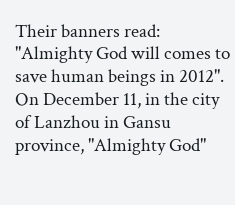Their banners read: "Almighty God will comes to save human beings in 2012". On December 11, in the city of Lanzhou in Gansu province, "Almighty God"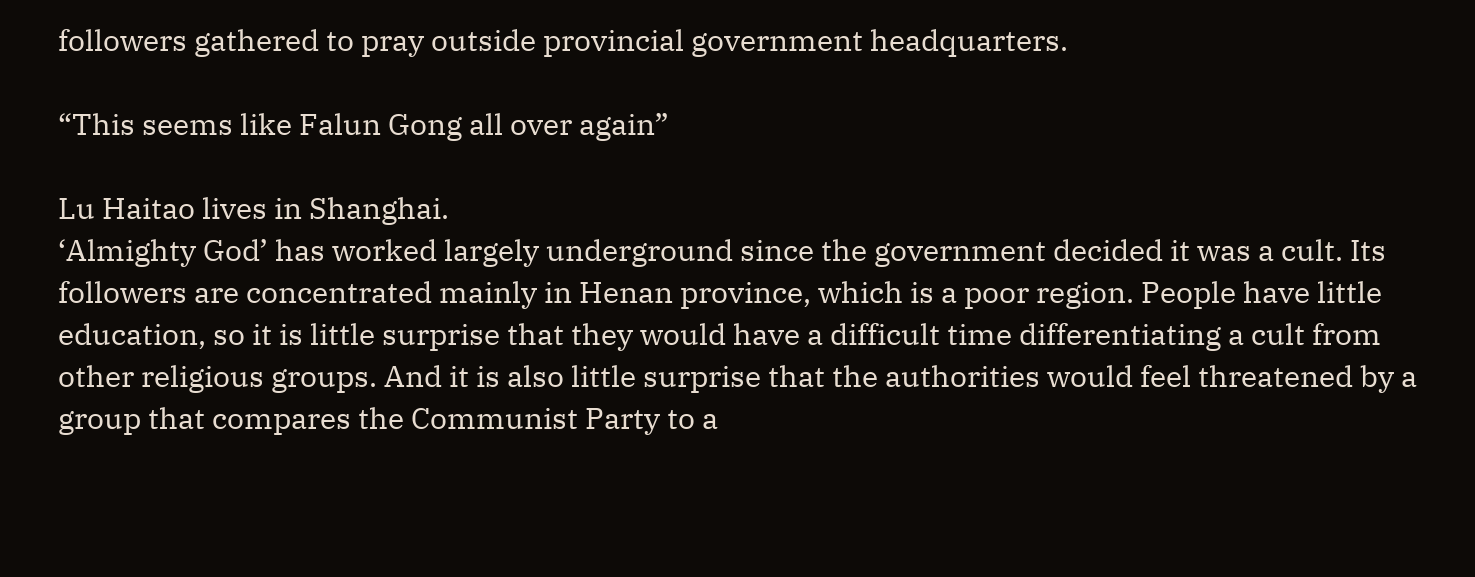followers gathered to pray outside provincial government headquarters.

“This seems like Falun Gong all over again”

Lu Haitao lives in Shanghai.
‘Almighty God’ has worked largely underground since the government decided it was a cult. Its followers are concentrated mainly in Henan province, which is a poor region. People have little education, so it is little surprise that they would have a difficult time differentiating a cult from other religious groups. And it is also little surprise that the authorities would feel threatened by a group that compares the Communist Party to a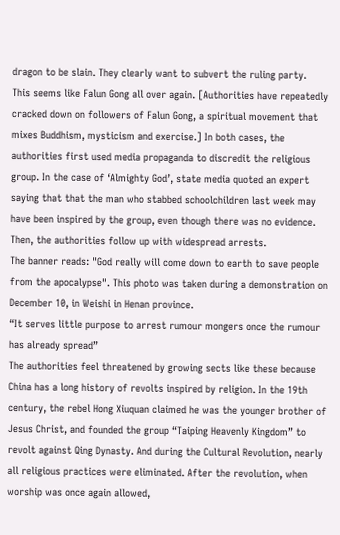dragon to be slain. They clearly want to subvert the ruling party.
This seems like Falun Gong all over again. [Authorities have repeatedly cracked down on followers of Falun Gong, a spiritual movement that mixes Buddhism, mysticism and exercise.] In both cases, the authorities first used media propaganda to discredit the religious group. In the case of ‘Almighty God’, state media quoted an expert saying that that the man who stabbed schoolchildren last week may have been inspired by the group, even though there was no evidence. Then, the authorities follow up with widespread arrests.
The banner reads: "God really will come down to earth to save people from the apocalypse". This photo was taken during a demonstration on December 10, in Weishi in Henan province.
“It serves little purpose to arrest rumour mongers once the rumour has already spread”
The authorities feel threatened by growing sects like these because China has a long history of revolts inspired by religion. In the 19th century, the rebel Hong Xiuquan claimed he was the younger brother of Jesus Christ, and founded the group “Taiping Heavenly Kingdom” to revolt against Qing Dynasty. And during the Cultural Revolution, nearly all religious practices were eliminated. After the revolution, when worship was once again allowed,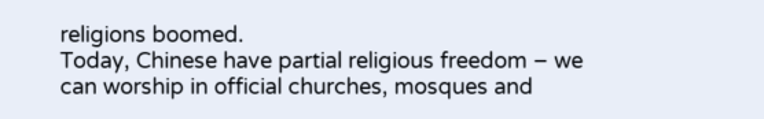religions boomed.
Today, Chinese have partial religious freedom – we can worship in official churches, mosques and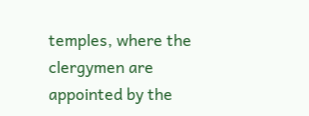temples, where the clergymen are appointed by the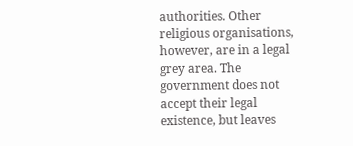authorities. Other religious organisations, however, are in a legal grey area. The government does not accept their legal existence, but leaves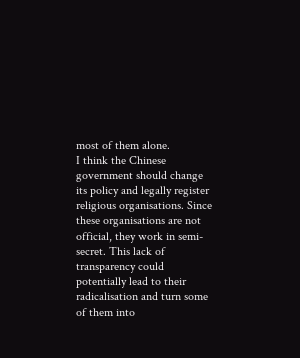most of them alone.
I think the Chinese government should change its policy and legally register religious organisations. Since these organisations are not official, they work in semi-secret. This lack of transparency could potentially lead to their radicalisation and turn some of them into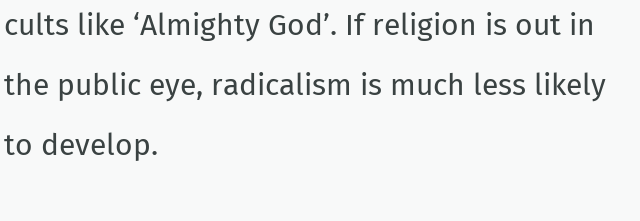cults like ‘Almighty God’. If religion is out in the public eye, radicalism is much less likely to develop.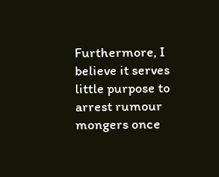Furthermore, I believe it serves little purpose to arrest rumour mongers once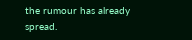the rumour has already spread.